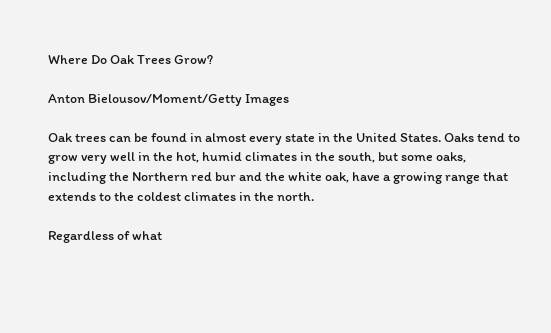Where Do Oak Trees Grow?

Anton Bielousov/Moment/Getty Images

Oak trees can be found in almost every state in the United States. Oaks tend to grow very well in the hot, humid climates in the south, but some oaks, including the Northern red bur and the white oak, have a growing range that extends to the coldest climates in the north.

Regardless of what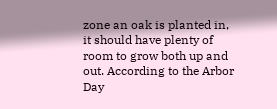zone an oak is planted in, it should have plenty of room to grow both up and out. According to the Arbor Day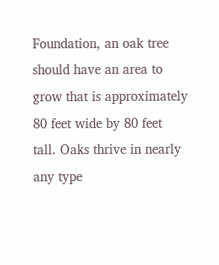Foundation, an oak tree should have an area to grow that is approximately 80 feet wide by 80 feet tall. Oaks thrive in nearly any type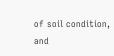of soil condition, and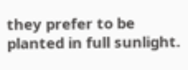they prefer to be planted in full sunlight.